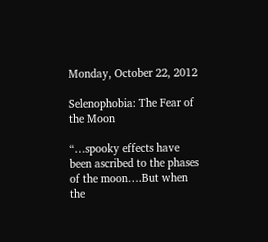Monday, October 22, 2012

Selenophobia: The Fear of the Moon

“…spooky effects have been ascribed to the phases of the moon….But when the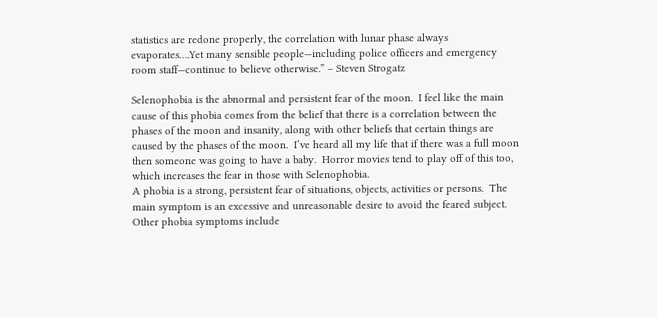statistics are redone properly, the correlation with lunar phase always evaporates….Yet many sensible people—including police officers and emergency room staff—continue to believe otherwise.” – Steven Strogatz

Selenophobia is the abnormal and persistent fear of the moon.  I feel like the main cause of this phobia comes from the belief that there is a correlation between the phases of the moon and insanity, along with other beliefs that certain things are caused by the phases of the moon.  I’ve heard all my life that if there was a full moon then someone was going to have a baby.  Horror movies tend to play off of this too, which increases the fear in those with Selenophobia.
A phobia is a strong, persistent fear of situations, objects, activities or persons.  The main symptom is an excessive and unreasonable desire to avoid the feared subject. Other phobia symptoms include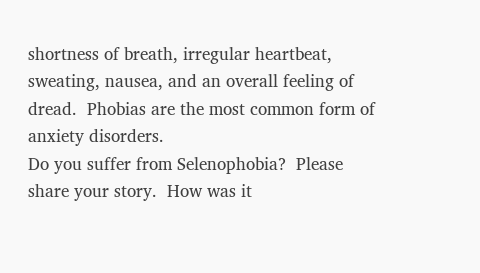shortness of breath, irregular heartbeat, sweating, nausea, and an overall feeling of dread.  Phobias are the most common form of anxiety disorders.
Do you suffer from Selenophobia?  Please share your story.  How was it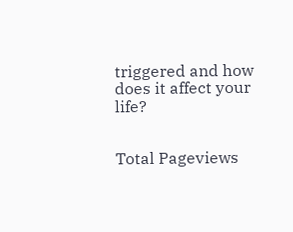triggered and how does it affect your life?


Total Pageviews